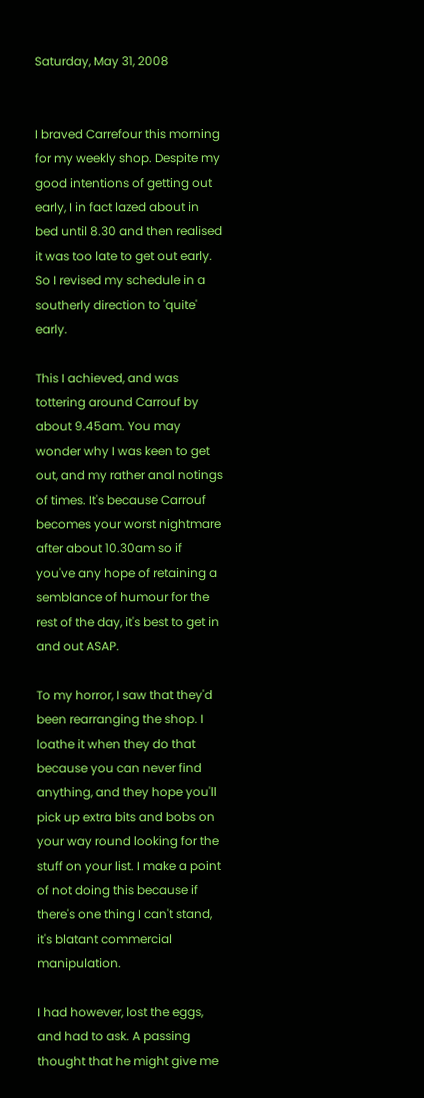Saturday, May 31, 2008


I braved Carrefour this morning for my weekly shop. Despite my good intentions of getting out early, I in fact lazed about in bed until 8.30 and then realised it was too late to get out early. So I revised my schedule in a southerly direction to 'quite' early.

This I achieved, and was tottering around Carrouf by about 9.45am. You may wonder why I was keen to get out, and my rather anal notings of times. It's because Carrouf becomes your worst nightmare after about 10.30am so if you've any hope of retaining a semblance of humour for the rest of the day, it's best to get in and out ASAP.

To my horror, I saw that they'd been rearranging the shop. I loathe it when they do that because you can never find anything, and they hope you'll pick up extra bits and bobs on your way round looking for the stuff on your list. I make a point of not doing this because if there's one thing I can't stand, it's blatant commercial manipulation.

I had however, lost the eggs, and had to ask. A passing thought that he might give me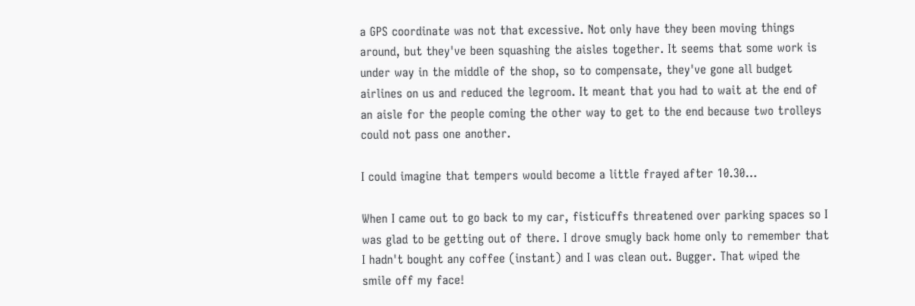a GPS coordinate was not that excessive. Not only have they been moving things around, but they've been squashing the aisles together. It seems that some work is under way in the middle of the shop, so to compensate, they've gone all budget airlines on us and reduced the legroom. It meant that you had to wait at the end of an aisle for the people coming the other way to get to the end because two trolleys could not pass one another.

I could imagine that tempers would become a little frayed after 10.30...

When I came out to go back to my car, fisticuffs threatened over parking spaces so I was glad to be getting out of there. I drove smugly back home only to remember that I hadn't bought any coffee (instant) and I was clean out. Bugger. That wiped the smile off my face!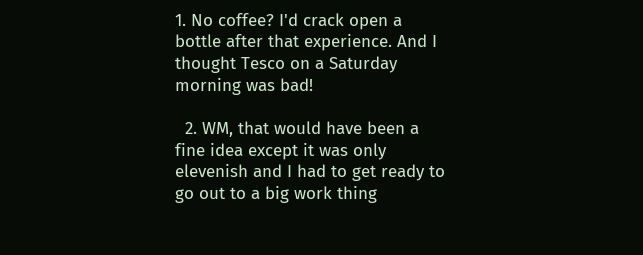1. No coffee? I'd crack open a bottle after that experience. And I thought Tesco on a Saturday morning was bad!

  2. WM, that would have been a fine idea except it was only elevenish and I had to get ready to go out to a big work thing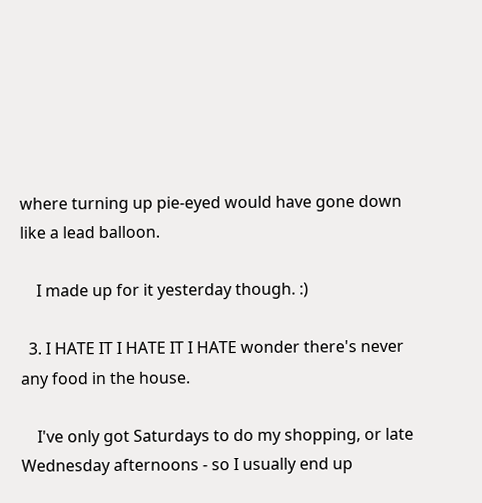where turning up pie-eyed would have gone down like a lead balloon.

    I made up for it yesterday though. :)

  3. I HATE IT I HATE IT I HATE wonder there's never any food in the house.

    I've only got Saturdays to do my shopping, or late Wednesday afternoons - so I usually end up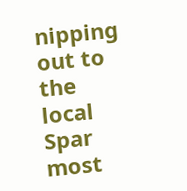nipping out to the local Spar most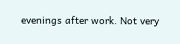evenings after work. Not very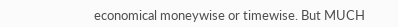economical moneywise or timewise. But MUCH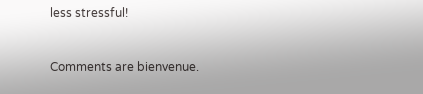less stressful!


Comments are bienvenue.